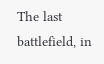The last battlefield, in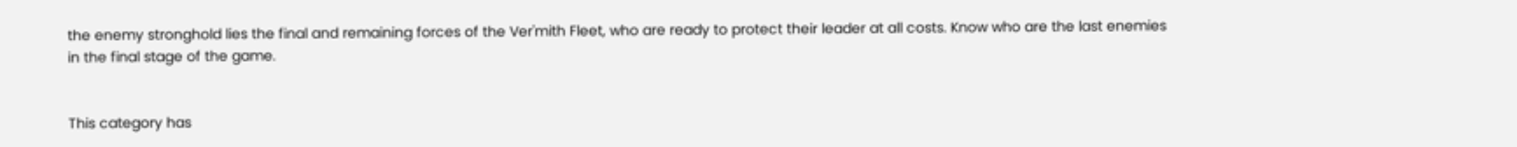the enemy stronghold lies the final and remaining forces of the Ver'mith Fleet, who are ready to protect their leader at all costs. Know who are the last enemies in the final stage of the game.


This category has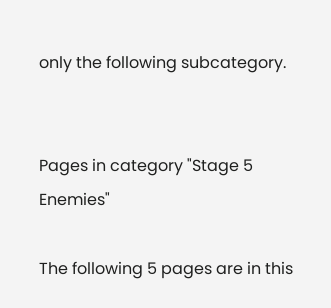only the following subcategory.


Pages in category "Stage 5 Enemies"

The following 5 pages are in this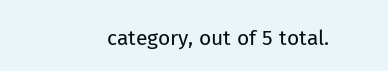category, out of 5 total.